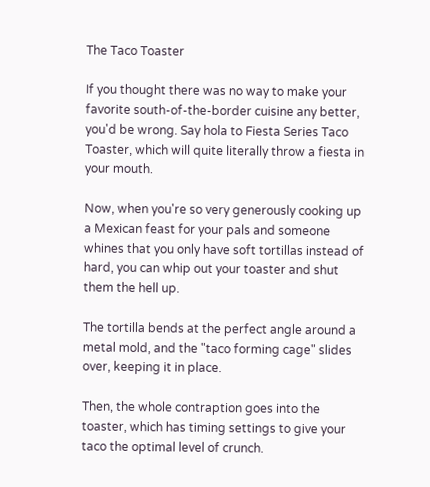The Taco Toaster

If you thought there was no way to make your favorite south-of-the-border cuisine any better, you'd be wrong. Say hola to Fiesta Series Taco Toaster, which will quite literally throw a fiesta in your mouth.

Now, when you're so very generously cooking up a Mexican feast for your pals and someone whines that you only have soft tortillas instead of hard, you can whip out your toaster and shut them the hell up.

The tortilla bends at the perfect angle around a metal mold, and the "taco forming cage" slides over, keeping it in place.

Then, the whole contraption goes into the toaster, which has timing settings to give your taco the optimal level of crunch.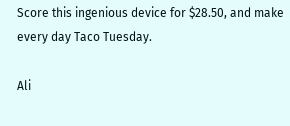Score this ingenious device for $28.50, and make every day Taco Tuesday.

Ali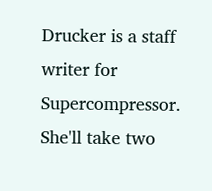Drucker is a staff writer for Supercompressor. She'll take two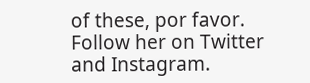of these, por favor. Follow her on Twitter and Instagram.